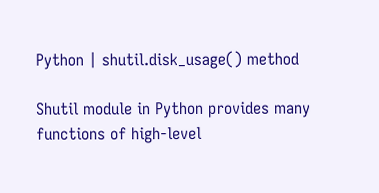Python | shutil.disk_usage() method

Shutil module in Python provides many functions of high-level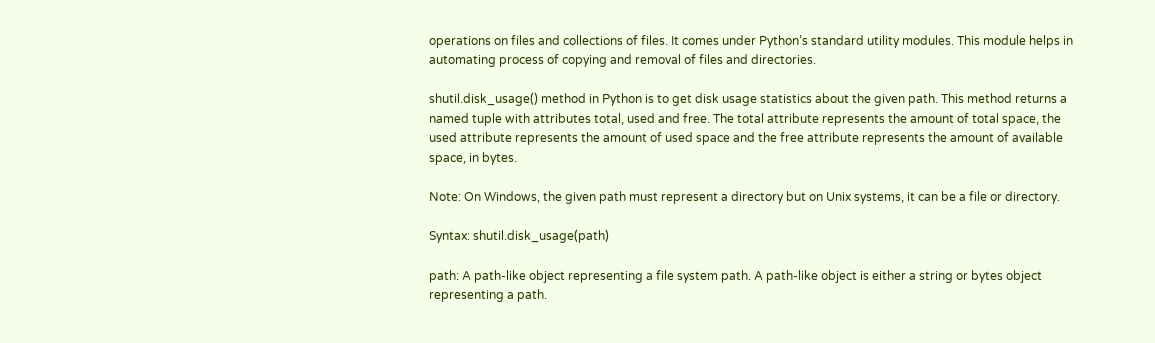operations on files and collections of files. It comes under Python’s standard utility modules. This module helps in automating process of copying and removal of files and directories.

shutil.disk_usage() method in Python is to get disk usage statistics about the given path. This method returns a named tuple with attributes total, used and free. The total attribute represents the amount of total space, the used attribute represents the amount of used space and the free attribute represents the amount of available space, in bytes.

Note: On Windows, the given path must represent a directory but on Unix systems, it can be a file or directory.

Syntax: shutil.disk_usage(path)

path: A path-like object representing a file system path. A path-like object is either a string or bytes object representing a path.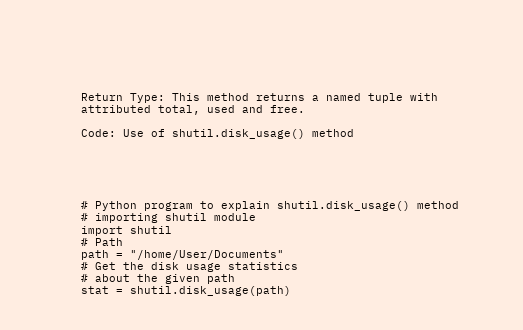Return Type: This method returns a named tuple with attributed total, used and free.

Code: Use of shutil.disk_usage() method





# Python program to explain shutil.disk_usage() method
# importing shutil module
import shutil
# Path
path = "/home/User/Documents"
# Get the disk usage statistics
# about the given path
stat = shutil.disk_usage(path)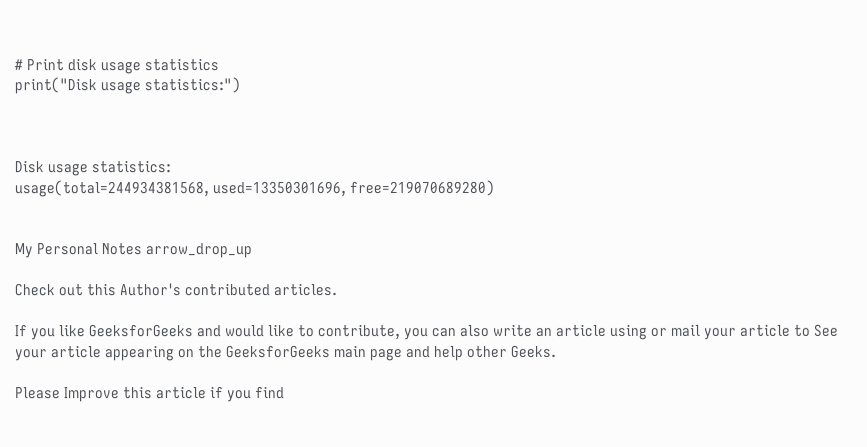# Print disk usage statistics
print("Disk usage statistics:")



Disk usage statistics:
usage(total=244934381568, used=13350301696, free=219070689280)


My Personal Notes arrow_drop_up

Check out this Author's contributed articles.

If you like GeeksforGeeks and would like to contribute, you can also write an article using or mail your article to See your article appearing on the GeeksforGeeks main page and help other Geeks.

Please Improve this article if you find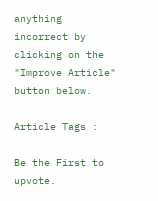anything incorrect by clicking on the "Improve Article" button below.

Article Tags :

Be the First to upvote.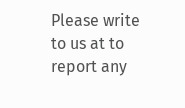Please write to us at to report any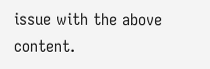issue with the above content.